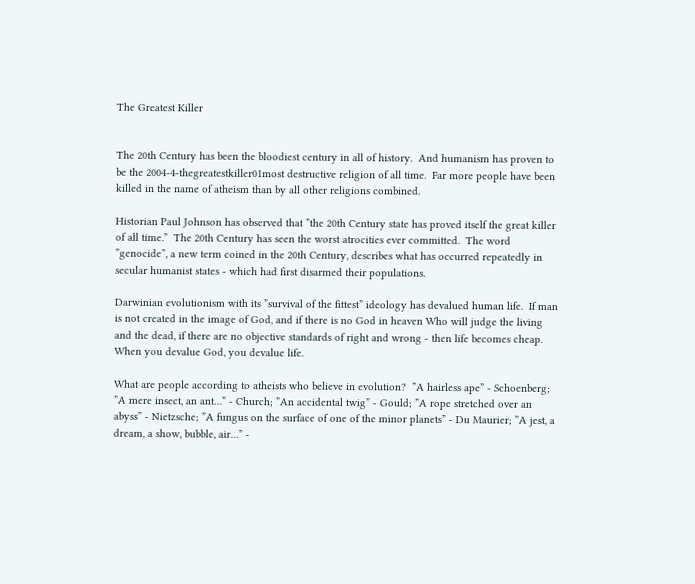The Greatest Killer


The 20th Century has been the bloodiest century in all of history.  And humanism has proven to be the 2004-4-thegreatestkiller01most destructive religion of all time.  Far more people have been killed in the name of atheism than by all other religions combined.

Historian Paul Johnson has observed that ”the 20th Century state has proved itself the great killer of all time.”  The 20th Century has seen the worst atrocities ever committed.  The word ”genocide”, a new term coined in the 20th Century, describes what has occurred repeatedly in secular humanist states - which had first disarmed their populations.

Darwinian evolutionism with its ”survival of the fittest” ideology has devalued human life.  If man is not created in the image of God, and if there is no God in heaven Who will judge the living and the dead, if there are no objective standards of right and wrong - then life becomes cheap.  When you devalue God, you devalue life.

What are people according to atheists who believe in evolution?  ”A hairless ape” - Schoenberg; ”A mere insect, an ant…” - Church; ”An accidental twig” - Gould; ”A rope stretched over an abyss” - Nietzsche; ”A fungus on the surface of one of the minor planets” - Du Maurier; ”A jest, a dream, a show, bubble, air…” -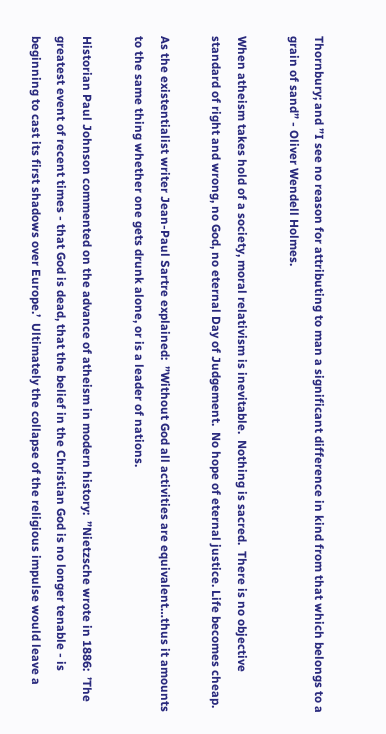Thornbury; and ”I see no reason for attributing to man a significant difference in kind from that which belongs to a grain of sand” - Oliver Wendell Holmes.

When atheism takes hold of a society, moral relativism is inevitable.  Nothing is sacred.  There is no objective standard of right and wrong, no God, no eternal Day of Judgement.  No hope of eternal justice. Life becomes cheap.

As the existentialist writer Jean-Paul Sartre explained:  ”Without God all activities are equivalent…thus it amounts to the same thing whether one gets drunk alone, or is a leader of nations.

Historian Paul Johnson commented on the advance of atheism in modern history:  ”Nietzsche wrote in 1886:  ’The greatest event of recent times - that God is dead, that the belief in the Christian God is no longer tenable - is beginning to cast its first shadows over Europe.’  Ultimately the collapse of the religious impulse would leave a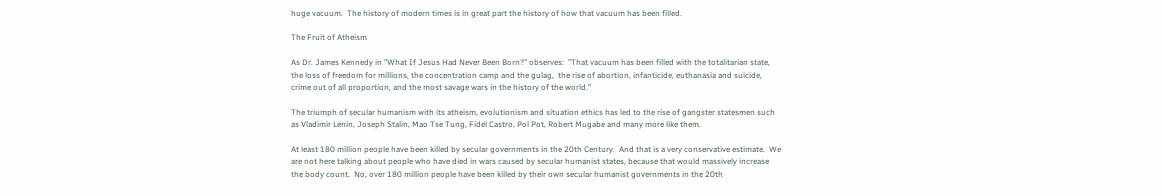huge vacuum.  The history of modern times is in great part the history of how that vacuum has been filled.

The Fruit of Atheism

As Dr. James Kennedy in ”What If Jesus Had Never Been Born?” observes:  ”That vacuum has been filled with the totalitarian state, the loss of freedom for millions, the concentration camp and the gulag,  the rise of abortion, infanticide, euthanasia and suicide, crime out of all proportion, and the most savage wars in the history of the world.”

The triumph of secular humanism with its atheism, evolutionism and situation ethics has led to the rise of gangster statesmen such as Vladimir Lenin, Joseph Stalin, Mao Tse Tung, Fidel Castro, Pol Pot, Robert Mugabe and many more like them.

At least 180 million people have been killed by secular governments in the 20th Century.  And that is a very conservative estimate.  We are not here talking about people who have died in wars caused by secular humanist states, because that would massively increase the body count.  No, over 180 million people have been killed by their own secular humanist governments in the 20th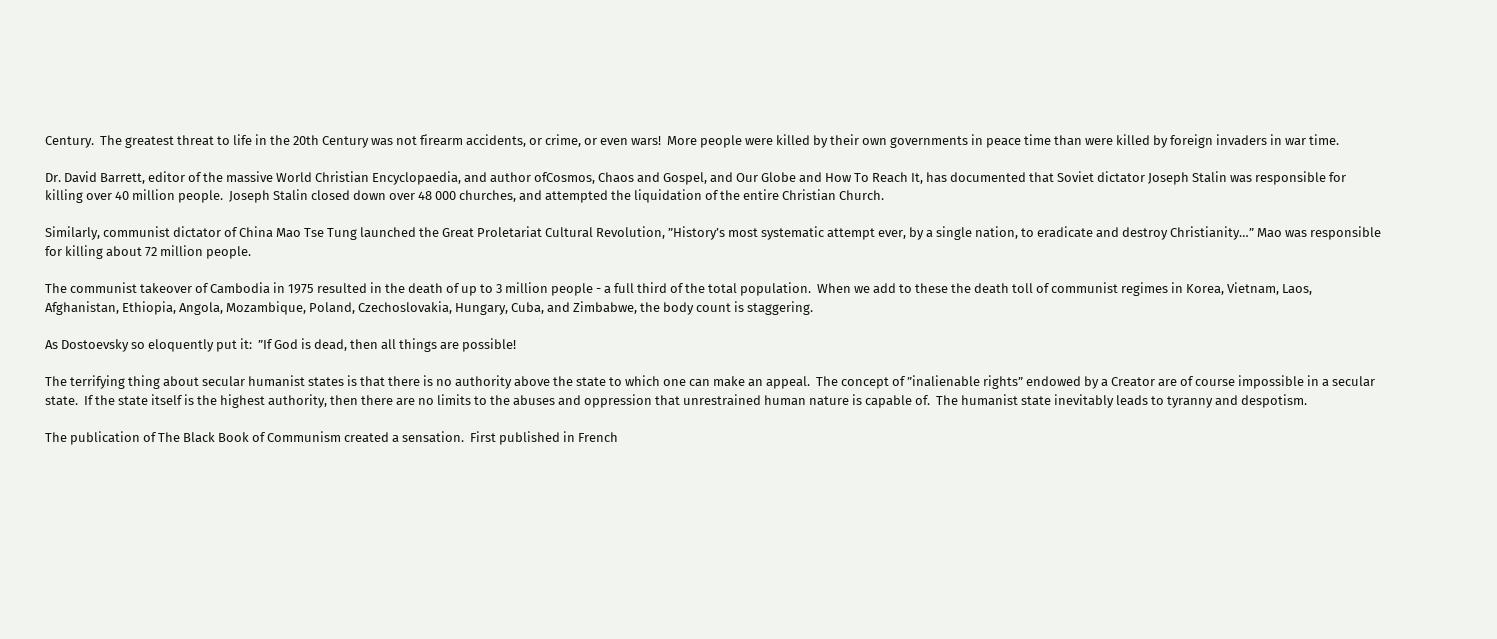Century.  The greatest threat to life in the 20th Century was not firearm accidents, or crime, or even wars!  More people were killed by their own governments in peace time than were killed by foreign invaders in war time.

Dr. David Barrett, editor of the massive World Christian Encyclopaedia, and author ofCosmos, Chaos and Gospel, and Our Globe and How To Reach It, has documented that Soviet dictator Joseph Stalin was responsible for killing over 40 million people.  Joseph Stalin closed down over 48 000 churches, and attempted the liquidation of the entire Christian Church.

Similarly, communist dictator of China Mao Tse Tung launched the Great Proletariat Cultural Revolution, ”History’s most systematic attempt ever, by a single nation, to eradicate and destroy Christianity…” Mao was responsible for killing about 72 million people.

The communist takeover of Cambodia in 1975 resulted in the death of up to 3 million people - a full third of the total population.  When we add to these the death toll of communist regimes in Korea, Vietnam, Laos, Afghanistan, Ethiopia, Angola, Mozambique, Poland, Czechoslovakia, Hungary, Cuba, and Zimbabwe, the body count is staggering.

As Dostoevsky so eloquently put it:  ”If God is dead, then all things are possible!

The terrifying thing about secular humanist states is that there is no authority above the state to which one can make an appeal.  The concept of ”inalienable rights” endowed by a Creator are of course impossible in a secular state.  If the state itself is the highest authority, then there are no limits to the abuses and oppression that unrestrained human nature is capable of.  The humanist state inevitably leads to tyranny and despotism.

The publication of The Black Book of Communism created a sensation.  First published in French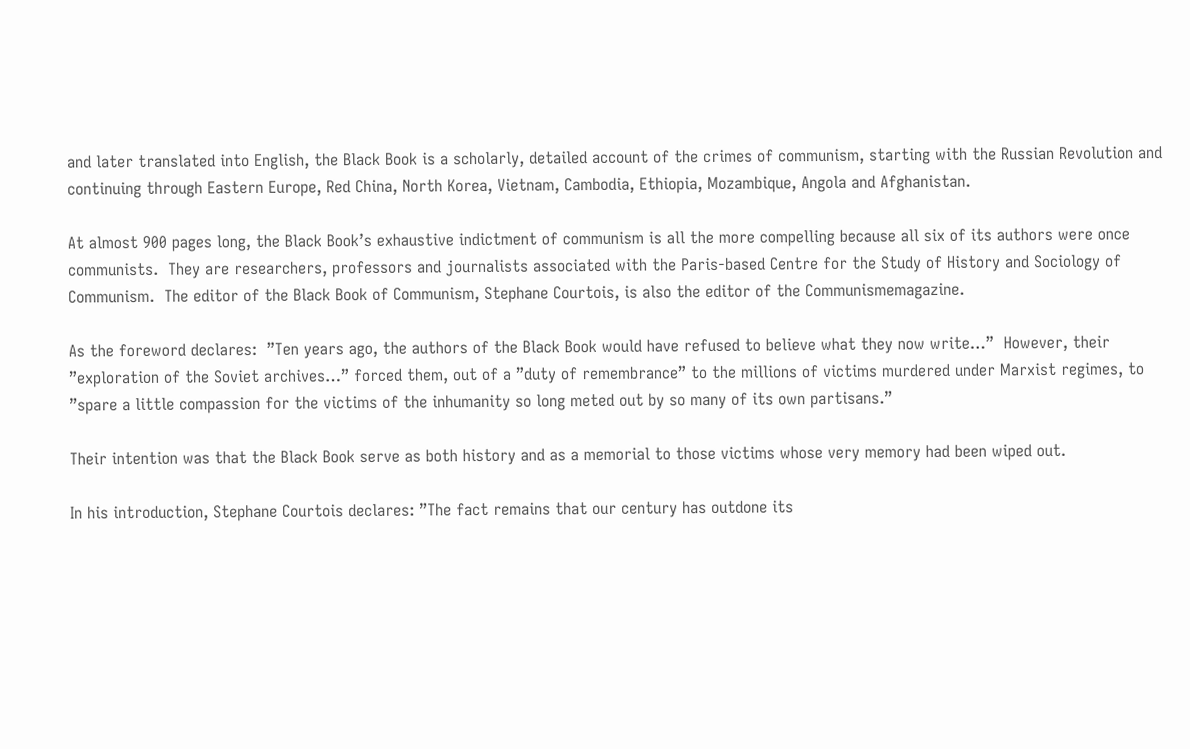and later translated into English, the Black Book is a scholarly, detailed account of the crimes of communism, starting with the Russian Revolution and continuing through Eastern Europe, Red China, North Korea, Vietnam, Cambodia, Ethiopia, Mozambique, Angola and Afghanistan.

At almost 900 pages long, the Black Book’s exhaustive indictment of communism is all the more compelling because all six of its authors were once communists.  They are researchers, professors and journalists associated with the Paris-based Centre for the Study of History and Sociology of Communism.  The editor of the Black Book of Communism, Stephane Courtois, is also the editor of the Communismemagazine.

As the foreword declares:  ”Ten years ago, the authors of the Black Book would have refused to believe what they now write…”  However, their ”exploration of the Soviet archives…” forced them, out of a ”duty of remembrance” to the millions of victims murdered under Marxist regimes, to ”spare a little compassion for the victims of the inhumanity so long meted out by so many of its own partisans.”

Their intention was that the Black Book serve as both history and as a memorial to those victims whose very memory had been wiped out.

In his introduction, Stephane Courtois declares: ”The fact remains that our century has outdone its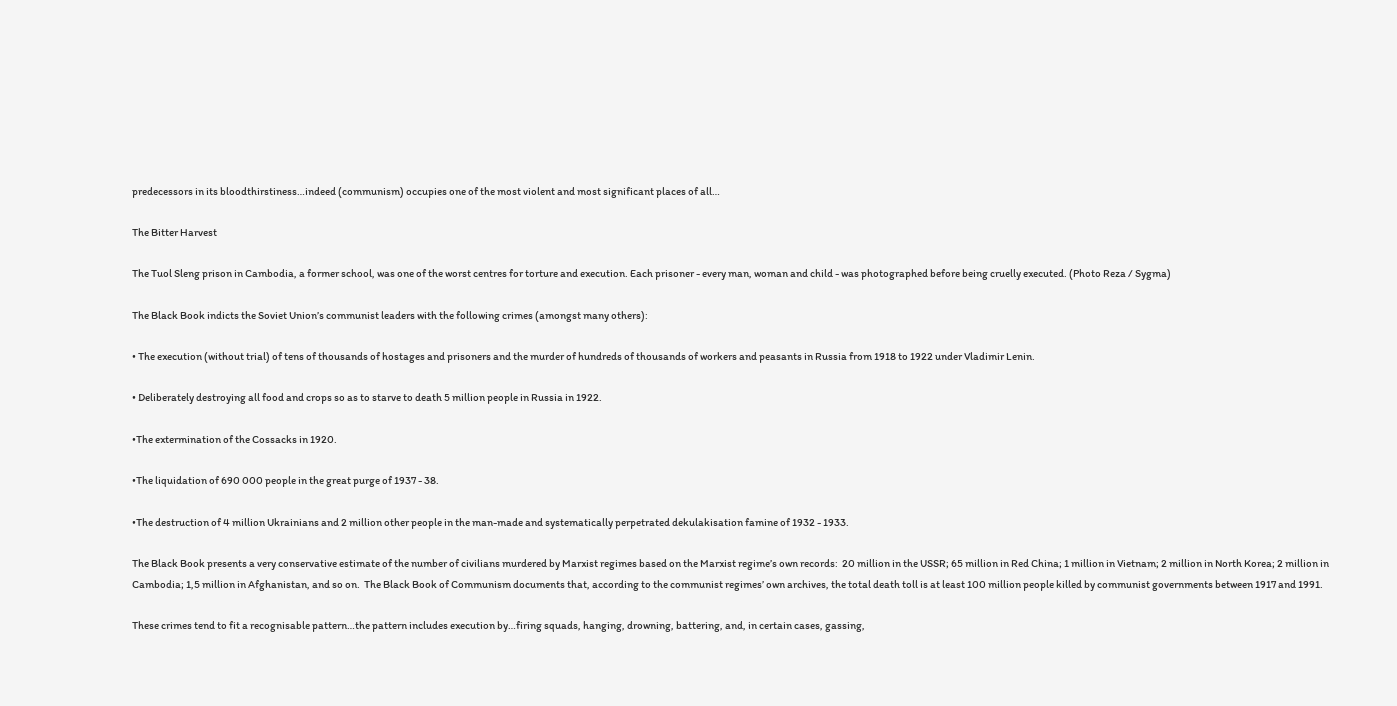predecessors in its bloodthirstiness…indeed (communism) occupies one of the most violent and most significant places of all…

The Bitter Harvest

The Tuol Sleng prison in Cambodia, a former school, was one of the worst centres for torture and execution. Each prisoner - every man, woman and child - was photographed before being cruelly executed. (Photo Reza / Sygma)

The Black Book indicts the Soviet Union’s communist leaders with the following crimes (amongst many others):

• The execution (without trial) of tens of thousands of hostages and prisoners and the murder of hundreds of thousands of workers and peasants in Russia from 1918 to 1922 under Vladimir Lenin.

• Deliberately destroying all food and crops so as to starve to death 5 million people in Russia in 1922.

•The extermination of the Cossacks in 1920.

•The liquidation of 690 000 people in the great purge of 1937 - 38.

•The destruction of 4 million Ukrainians and 2 million other people in the man-made and systematically perpetrated dekulakisation famine of 1932 - 1933.

The Black Book presents a very conservative estimate of the number of civilians murdered by Marxist regimes based on the Marxist regime’s own records:  20 million in the USSR; 65 million in Red China; 1 million in Vietnam; 2 million in North Korea; 2 million in Cambodia; 1,5 million in Afghanistan, and so on.  The Black Book of Communism documents that, according to the communist regimes’ own archives, the total death toll is at least 100 million people killed by communist governments between 1917 and 1991.

These crimes tend to fit a recognisable pattern…the pattern includes execution by…firing squads, hanging, drowning, battering, and, in certain cases, gassing,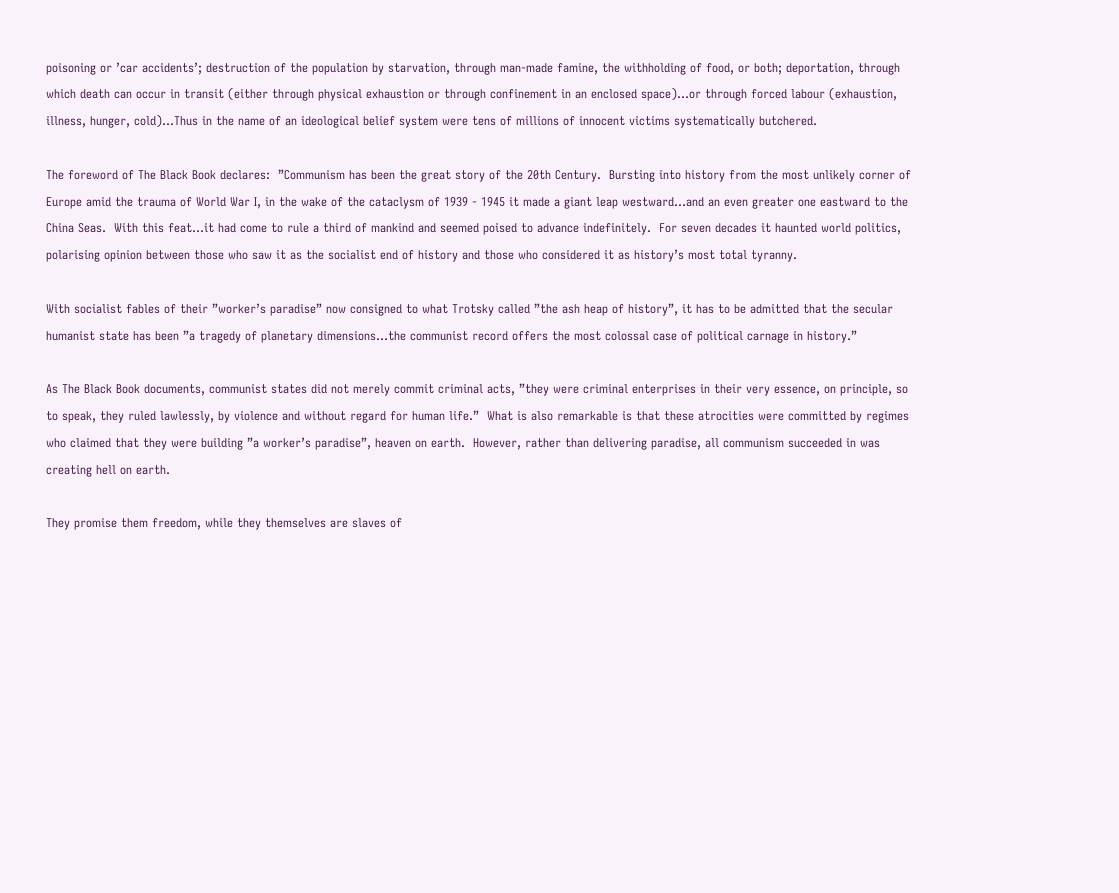poisoning or ’car accidents’; destruction of the population by starvation, through man-made famine, the withholding of food, or both; deportation, through which death can occur in transit (either through physical exhaustion or through confinement in an enclosed space)…or through forced labour (exhaustion, illness, hunger, cold)…Thus in the name of an ideological belief system were tens of millions of innocent victims systematically butchered.

The foreword of The Black Book declares:  ”Communism has been the great story of the 20th Century.  Bursting into history from the most unlikely corner of Europe amid the trauma of World War I, in the wake of the cataclysm of 1939 - 1945 it made a giant leap westward…and an even greater one eastward to the China Seas.  With this feat…it had come to rule a third of mankind and seemed poised to advance indefinitely.  For seven decades it haunted world politics, polarising opinion between those who saw it as the socialist end of history and those who considered it as history’s most total tyranny.

With socialist fables of their ”worker’s paradise” now consigned to what Trotsky called ”the ash heap of history”, it has to be admitted that the secular humanist state has been ”a tragedy of planetary dimensions…the communist record offers the most colossal case of political carnage in history.”

As The Black Book documents, communist states did not merely commit criminal acts, ”they were criminal enterprises in their very essence, on principle, so to speak, they ruled lawlessly, by violence and without regard for human life.”  What is also remarkable is that these atrocities were committed by regimes who claimed that they were building ”a worker’s paradise”, heaven on earth.  However, rather than delivering paradise, all communism succeeded in was creating hell on earth.

They promise them freedom, while they themselves are slaves of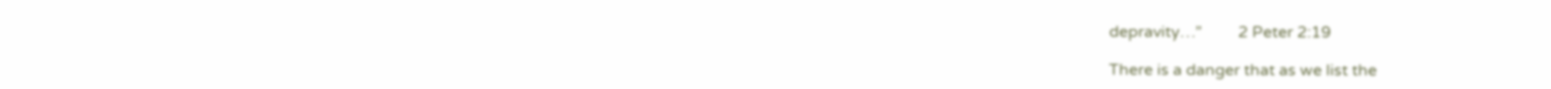depravity…”         2 Peter 2:19

There is a danger that as we list the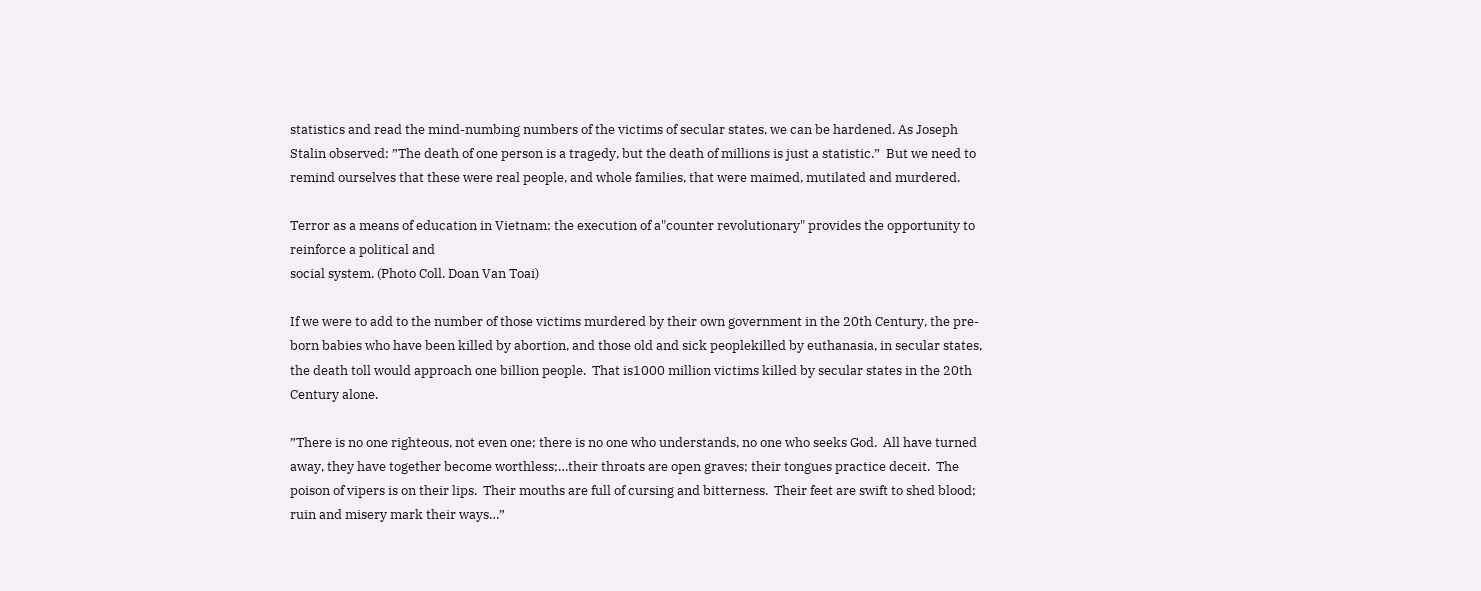statistics and read the mind-numbing numbers of the victims of secular states, we can be hardened. As Joseph Stalin observed: ”The death of one person is a tragedy, but the death of millions is just a statistic.”  But we need to remind ourselves that these were real people, and whole families, that were maimed, mutilated and murdered.

Terror as a means of education in Vietnam: the execution of a"counter revolutionary" provides the opportunity to reinforce a political and
social system. (Photo Coll. Doan Van Toai)

If we were to add to the number of those victims murdered by their own government in the 20th Century, the pre-born babies who have been killed by abortion, and those old and sick peoplekilled by euthanasia, in secular states, the death toll would approach one billion people.  That is1000 million victims killed by secular states in the 20th Century alone.

”There is no one righteous, not even one; there is no one who understands, no one who seeks God.  All have turned away, they have together become worthless;…their throats are open graves; their tongues practice deceit.  The poison of vipers is on their lips.  Their mouths are full of cursing and bitterness.  Their feet are swift to shed blood; ruin and misery mark their ways…”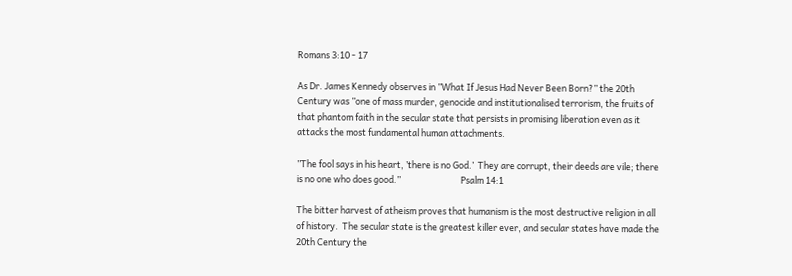Romans 3:10 - 17

As Dr. James Kennedy observes in ”What If Jesus Had Never Been Born?” the 20th Century was ”one of mass murder, genocide and institutionalised terrorism, the fruits of that phantom faith in the secular state that persists in promising liberation even as it attacks the most fundamental human attachments.

”The fool says in his heart, ’there is no God.’  They are corrupt, their deeds are vile; there is no one who does good.”                              Psalm 14:1

The bitter harvest of atheism proves that humanism is the most destructive religion in all of history.  The secular state is the greatest killer ever, and secular states have made the 20th Century the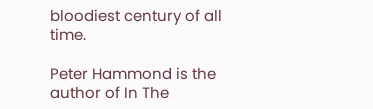bloodiest century of all time.

Peter Hammond is the author of In The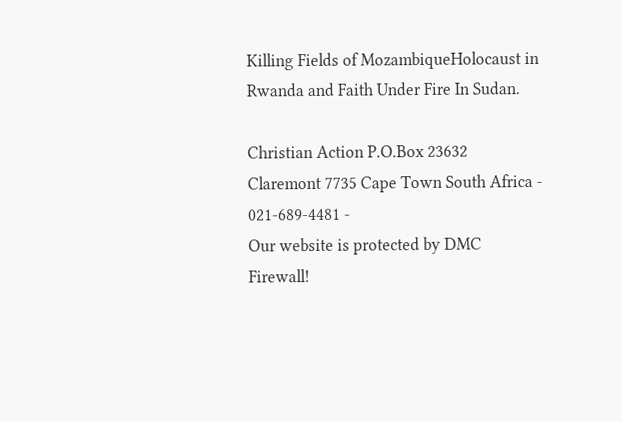Killing Fields of MozambiqueHolocaust in Rwanda and Faith Under Fire In Sudan.

Christian Action P.O.Box 23632 Claremont 7735 Cape Town South Africa - 021-689-4481 -
Our website is protected by DMC Firewall!